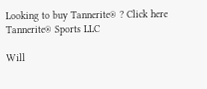Looking to buy Tannerite® ? Click here Tannerite® Sports LLC

Will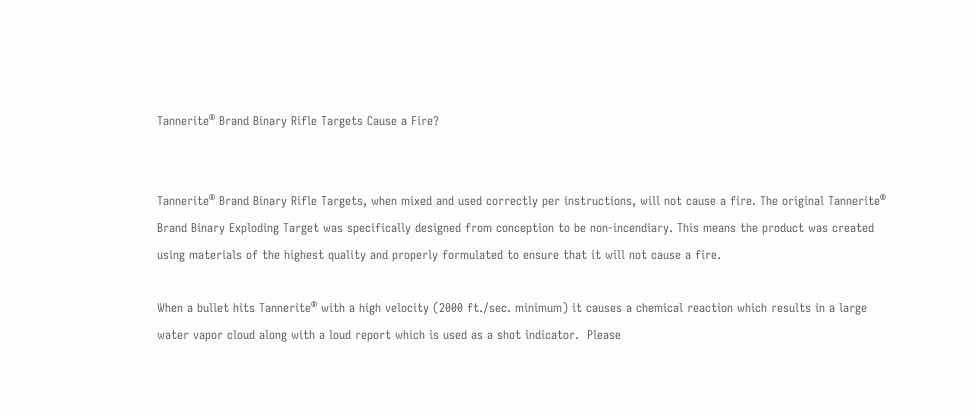Tannerite® Brand Binary Rifle Targets Cause a Fire?


Tannerite® Brand Binary Rifle Targets, when mixed and used correctly per instructions, will not cause a fire. The original Tannerite® Brand Binary Exploding Target was specifically designed from conception to be non-incendiary. This means the product was created using materials of the highest quality and properly formulated to ensure that it will not cause a fire.

When a bullet hits Tannerite® with a high velocity (2000 ft./sec. minimum) it causes a chemical reaction which results in a large water vapor cloud along with a loud report which is used as a shot indicator.  Please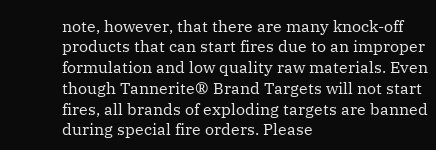note, however, that there are many knock-off products that can start fires due to an improper formulation and low quality raw materials. Even though Tannerite® Brand Targets will not start fires, all brands of exploding targets are banned during special fire orders. Please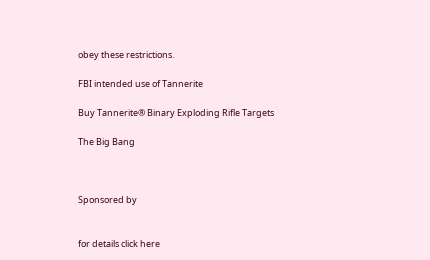obey these restrictions.

FBI intended use of Tannerite

Buy Tannerite® Binary Exploding Rifle Targets

The Big Bang



Sponsored by


for details click here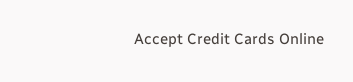Accept Credit Cards Online